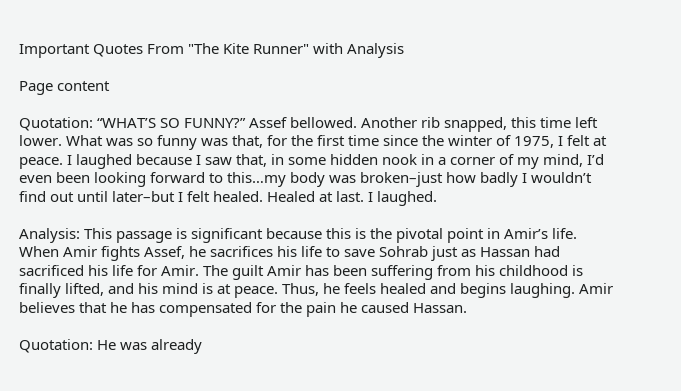Important Quotes From "The Kite Runner" with Analysis

Page content

Quotation: “WHAT’S SO FUNNY?” Assef bellowed. Another rib snapped, this time left lower. What was so funny was that, for the first time since the winter of 1975, I felt at peace. I laughed because I saw that, in some hidden nook in a corner of my mind, I’d even been looking forward to this…my body was broken–just how badly I wouldn’t find out until later–but I felt healed. Healed at last. I laughed.

Analysis: This passage is significant because this is the pivotal point in Amir’s life. When Amir fights Assef, he sacrifices his life to save Sohrab just as Hassan had sacrificed his life for Amir. The guilt Amir has been suffering from his childhood is finally lifted, and his mind is at peace. Thus, he feels healed and begins laughing. Amir believes that he has compensated for the pain he caused Hassan.

Quotation: He was already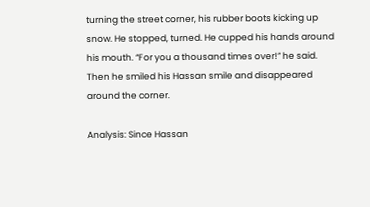turning the street corner, his rubber boots kicking up snow. He stopped, turned. He cupped his hands around his mouth. “For you a thousand times over!” he said. Then he smiled his Hassan smile and disappeared around the corner.

Analysis: Since Hassan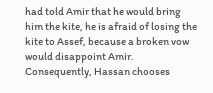had told Amir that he would bring him the kite, he is afraid of losing the kite to Assef, because a broken vow would disappoint Amir. Consequently, Hassan chooses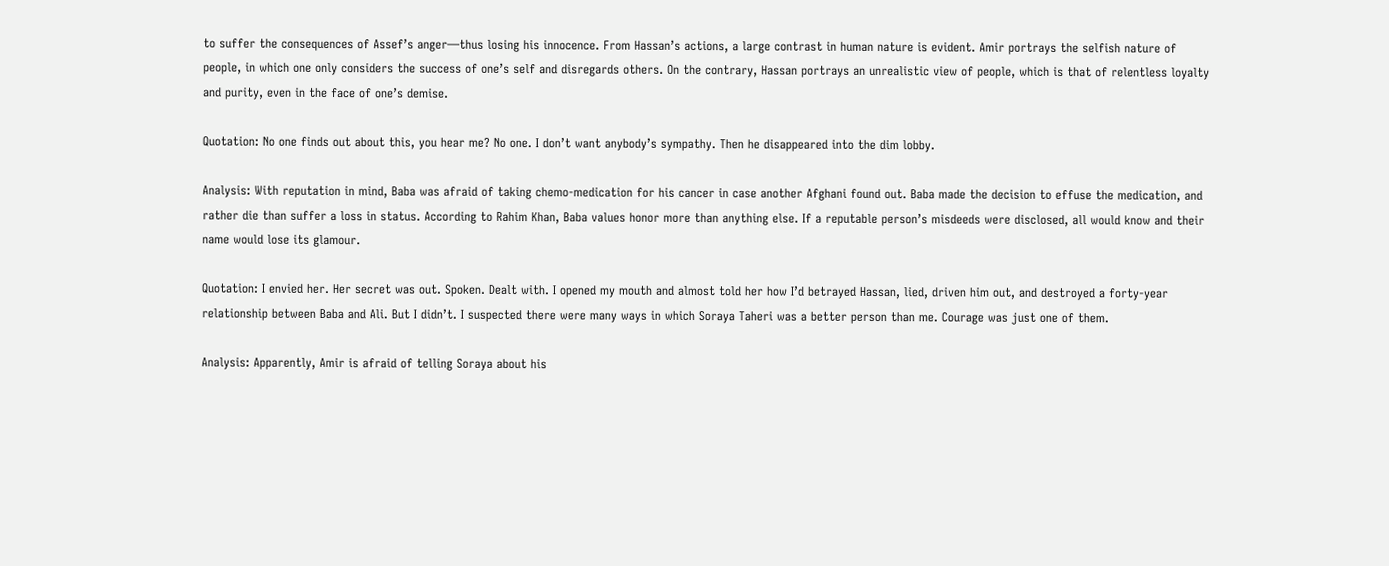to suffer the consequences of Assef’s anger—thus losing his innocence. From Hassan’s actions, a large contrast in human nature is evident. Amir portrays the selfish nature of people, in which one only considers the success of one’s self and disregards others. On the contrary, Hassan portrays an unrealistic view of people, which is that of relentless loyalty and purity, even in the face of one’s demise.

Quotation: No one finds out about this, you hear me? No one. I don’t want anybody’s sympathy. Then he disappeared into the dim lobby.

Analysis: With reputation in mind, Baba was afraid of taking chemo-medication for his cancer in case another Afghani found out. Baba made the decision to effuse the medication, and rather die than suffer a loss in status. According to Rahim Khan, Baba values honor more than anything else. If a reputable person’s misdeeds were disclosed, all would know and their name would lose its glamour.

Quotation: I envied her. Her secret was out. Spoken. Dealt with. I opened my mouth and almost told her how I’d betrayed Hassan, lied, driven him out, and destroyed a forty-year relationship between Baba and Ali. But I didn’t. I suspected there were many ways in which Soraya Taheri was a better person than me. Courage was just one of them.

Analysis: Apparently, Amir is afraid of telling Soraya about his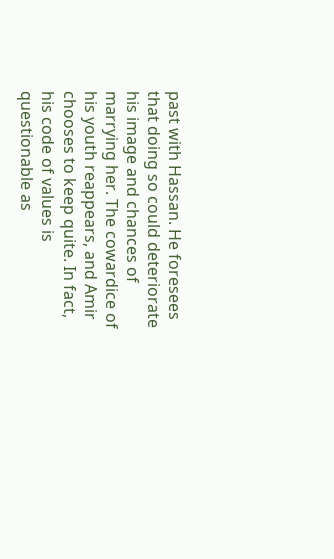past with Hassan. He foresees that doing so could deteriorate his image and chances of marrying her. The cowardice of his youth reappears, and Amir chooses to keep quite. In fact, his code of values is questionable as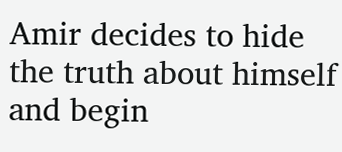Amir decides to hide the truth about himself and begin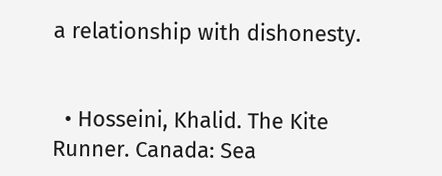a relationship with dishonesty.


  • Hosseini, Khalid. The Kite Runner. Canada: Sea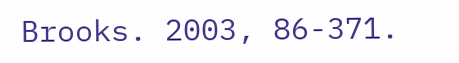Brooks. 2003, 86-371.